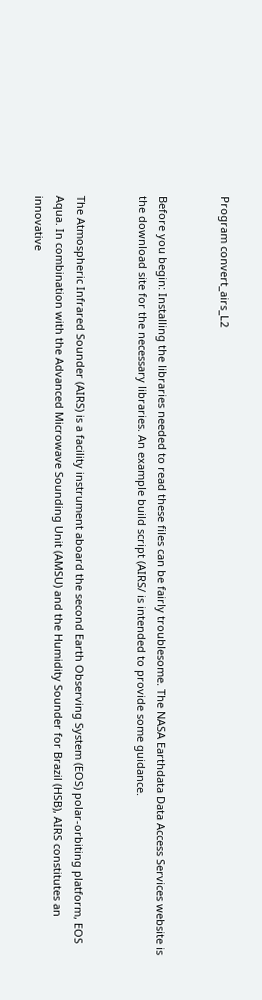Program convert_airs_L2


Before you begin: Installing the libraries needed to read these files can be fairly troublesome. The NASA Earthdata Data Access Services website is the download site for the necessary libraries. An example build script (AIRS/ is intended to provide some guidance.


The Atmospheric Infrared Sounder (AIRS) is a facility instrument aboard the second Earth Observing System (EOS) polar-orbiting platform, EOS Aqua. In combination with the Advanced Microwave Sounding Unit (AMSU) and the Humidity Sounder for Brazil (HSB), AIRS constitutes an innovative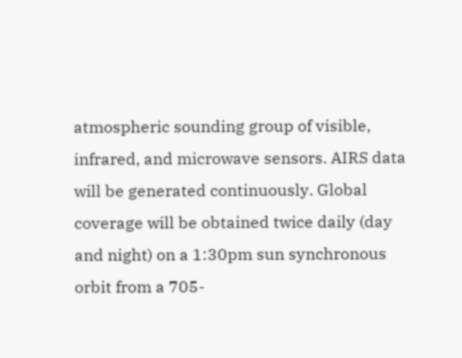atmospheric sounding group of visible, infrared, and microwave sensors. AIRS data will be generated continuously. Global coverage will be obtained twice daily (day and night) on a 1:30pm sun synchronous orbit from a 705-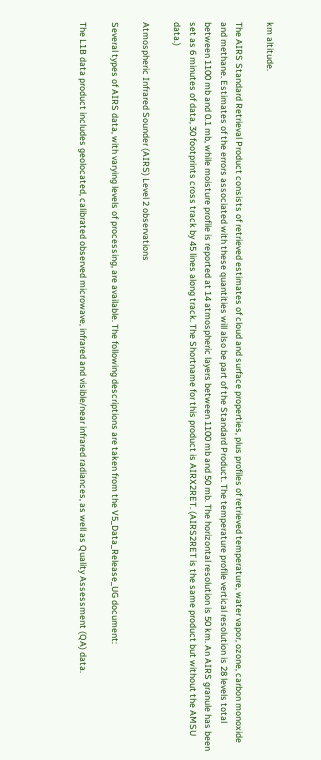km altitude.

The AIRS Standard Retrieval Product consists of retrieved estimates of cloud and surface properties, plus profiles of retrieved temperature, water vapor, ozone, carbon monoxide and methane. Estimates of the errors associated with these quantities will also be part of the Standard Product. The temperature profile vertical resolution is 28 levels total between 1100 mb and 0.1 mb, while moisture profile is reported at 14 atmospheric layers between 1100 mb and 50 mb. The horizontal resolution is 50 km. An AIRS granule has been set as 6 minutes of data, 30 footprints cross track by 45 lines along track. The Shortname for this product is AIRX2RET. (AIRS2RET is the same product but without the AMSU data.)

Atmospheric Infrared Sounder (AIRS) Level 2 observations

Several types of AIRS data, with varying levels of processing, are available. The following descriptions are taken from the V5_Data_Release_UG document:

The L1B data product includes geolocated, calibrated observed microwave, infrared and visible/near infrared radiances, as well as Quality Assessment (QA) data.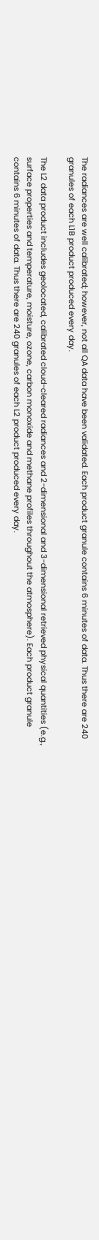The radiances are well calibrated; however, not all QA data have been validated. Each product granule contains 6 minutes of data. Thus there are 240 granules of each L1B product produced every day.

The L2 data product includes geolocated, calibrated cloud-cleared radiances and 2-dimensional and 3-dimensional retrieved physical quantities (e.g., surface properties and temperature, moisture, ozone, carbon monoxide and methane profiles throughout the atmosphere). Each product granule contains 6 minutes of data. Thus there are 240 granules of each L2 product produced every day.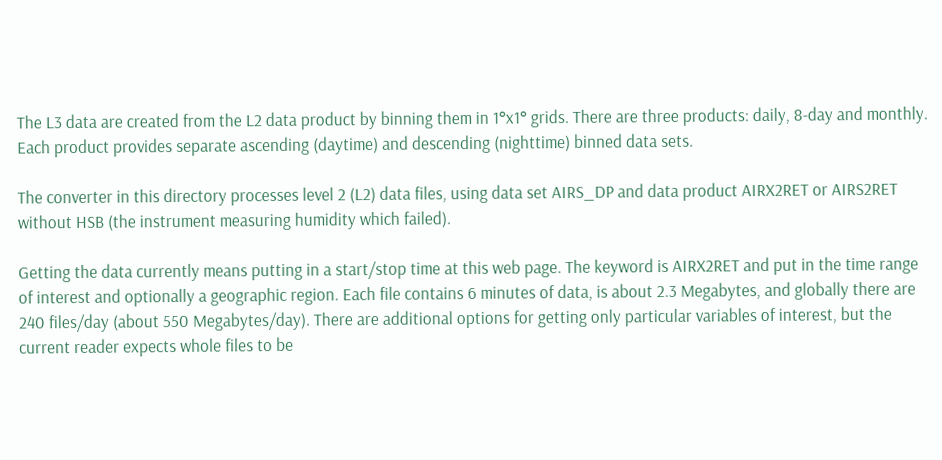The L3 data are created from the L2 data product by binning them in 1°x1° grids. There are three products: daily, 8-day and monthly. Each product provides separate ascending (daytime) and descending (nighttime) binned data sets.

The converter in this directory processes level 2 (L2) data files, using data set AIRS_DP and data product AIRX2RET or AIRS2RET without HSB (the instrument measuring humidity which failed).

Getting the data currently means putting in a start/stop time at this web page. The keyword is AIRX2RET and put in the time range of interest and optionally a geographic region. Each file contains 6 minutes of data, is about 2.3 Megabytes, and globally there are 240 files/day (about 550 Megabytes/day). There are additional options for getting only particular variables of interest, but the current reader expects whole files to be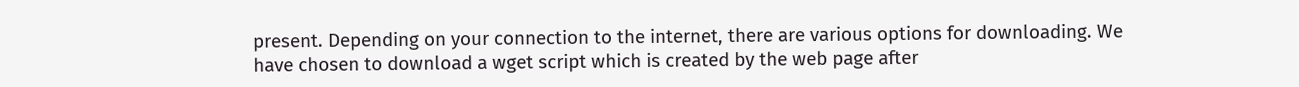present. Depending on your connection to the internet, there are various options for downloading. We have chosen to download a wget script which is created by the web page after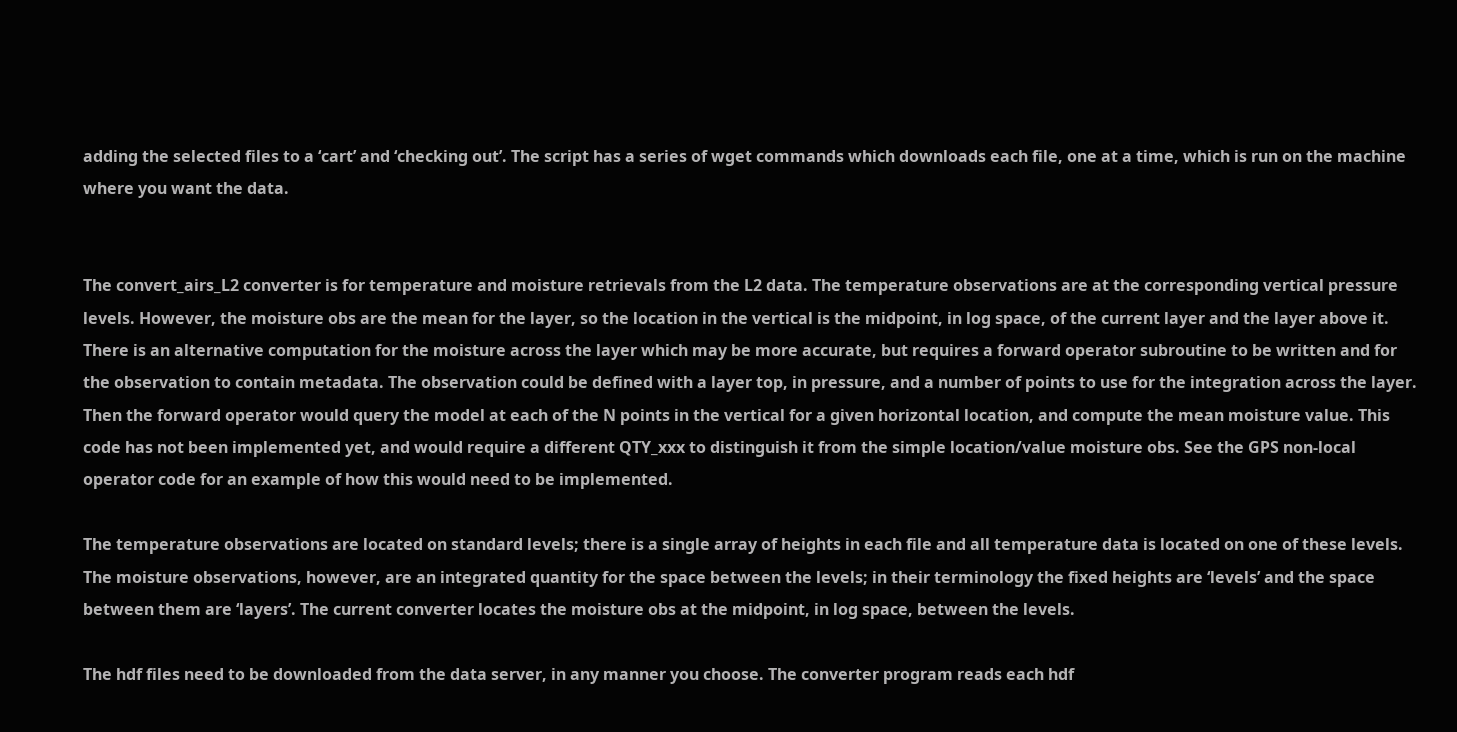adding the selected files to a ‘cart’ and ‘checking out’. The script has a series of wget commands which downloads each file, one at a time, which is run on the machine where you want the data.


The convert_airs_L2 converter is for temperature and moisture retrievals from the L2 data. The temperature observations are at the corresponding vertical pressure levels. However, the moisture obs are the mean for the layer, so the location in the vertical is the midpoint, in log space, of the current layer and the layer above it. There is an alternative computation for the moisture across the layer which may be more accurate, but requires a forward operator subroutine to be written and for the observation to contain metadata. The observation could be defined with a layer top, in pressure, and a number of points to use for the integration across the layer. Then the forward operator would query the model at each of the N points in the vertical for a given horizontal location, and compute the mean moisture value. This code has not been implemented yet, and would require a different QTY_xxx to distinguish it from the simple location/value moisture obs. See the GPS non-local operator code for an example of how this would need to be implemented.

The temperature observations are located on standard levels; there is a single array of heights in each file and all temperature data is located on one of these levels. The moisture observations, however, are an integrated quantity for the space between the levels; in their terminology the fixed heights are ‘levels’ and the space between them are ‘layers’. The current converter locates the moisture obs at the midpoint, in log space, between the levels.

The hdf files need to be downloaded from the data server, in any manner you choose. The converter program reads each hdf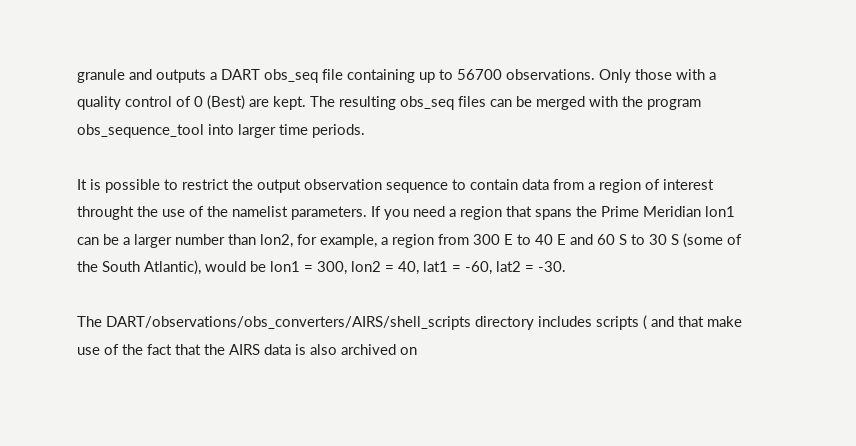granule and outputs a DART obs_seq file containing up to 56700 observations. Only those with a quality control of 0 (Best) are kept. The resulting obs_seq files can be merged with the program obs_sequence_tool into larger time periods.

It is possible to restrict the output observation sequence to contain data from a region of interest throught the use of the namelist parameters. If you need a region that spans the Prime Meridian lon1 can be a larger number than lon2, for example, a region from 300 E to 40 E and 60 S to 30 S (some of the South Atlantic), would be lon1 = 300, lon2 = 40, lat1 = -60, lat2 = -30.

The DART/observations/obs_converters/AIRS/shell_scripts directory includes scripts ( and that make use of the fact that the AIRS data is also archived on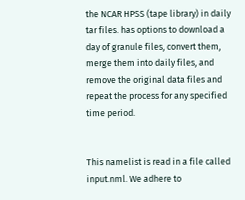the NCAR HPSS (tape library) in daily tar files. has options to download a day of granule files, convert them, merge them into daily files, and remove the original data files and repeat the process for any specified time period.


This namelist is read in a file called input.nml. We adhere to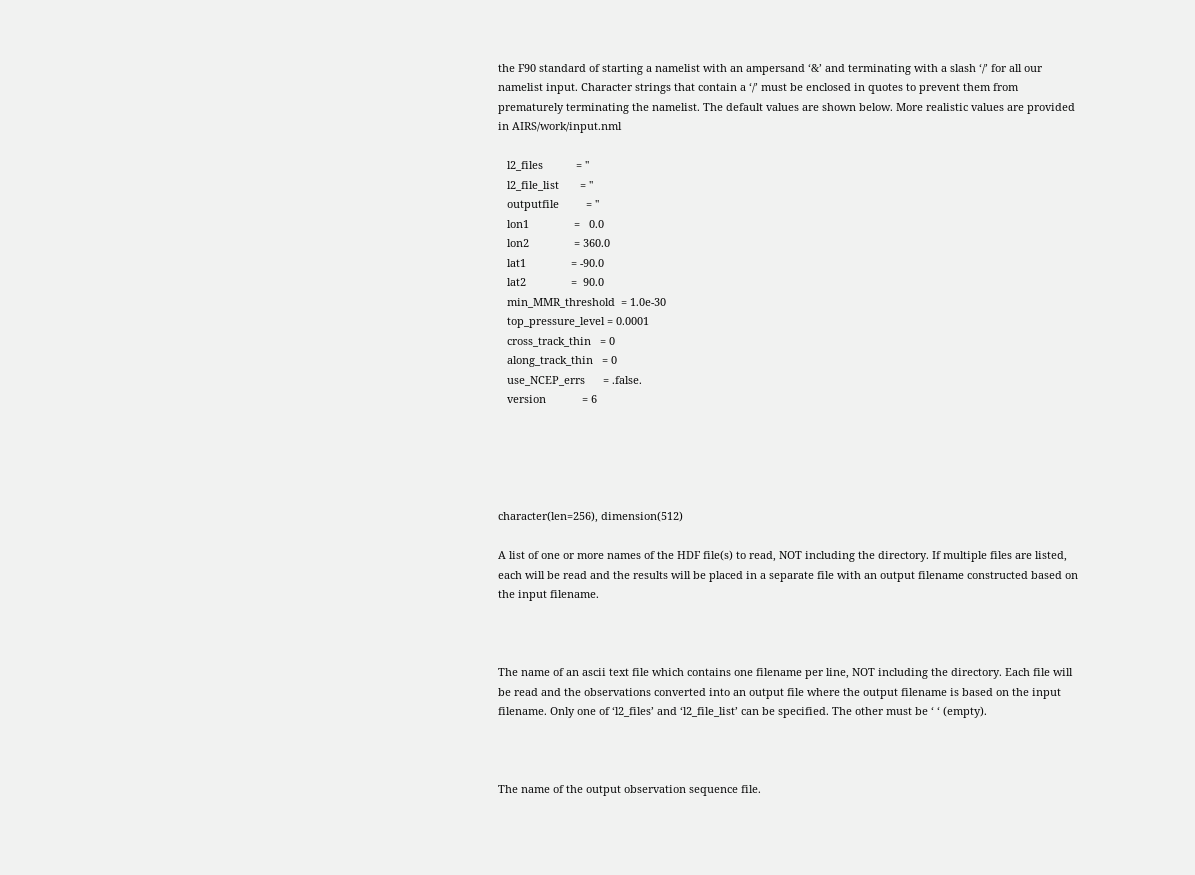the F90 standard of starting a namelist with an ampersand ‘&’ and terminating with a slash ‘/’ for all our namelist input. Character strings that contain a ‘/’ must be enclosed in quotes to prevent them from prematurely terminating the namelist. The default values are shown below. More realistic values are provided in AIRS/work/input.nml

   l2_files           = ''
   l2_file_list       = ''
   outputfile         = ''
   lon1               =   0.0
   lon2               = 360.0
   lat1               = -90.0
   lat2               =  90.0
   min_MMR_threshold  = 1.0e-30
   top_pressure_level = 0.0001
   cross_track_thin   = 0
   along_track_thin   = 0
   use_NCEP_errs      = .false.
   version            = 6





character(len=256), dimension(512)

A list of one or more names of the HDF file(s) to read, NOT including the directory. If multiple files are listed, each will be read and the results will be placed in a separate file with an output filename constructed based on the input filename.



The name of an ascii text file which contains one filename per line, NOT including the directory. Each file will be read and the observations converted into an output file where the output filename is based on the input filename. Only one of ‘l2_files’ and ‘l2_file_list’ can be specified. The other must be ‘ ‘ (empty).



The name of the output observation sequence file.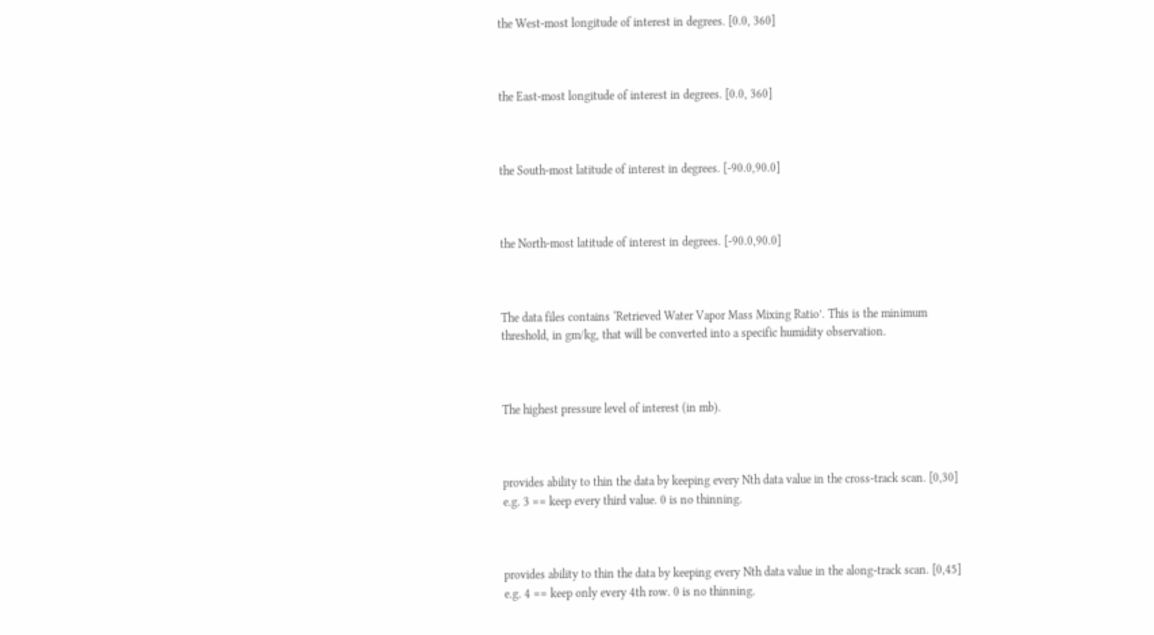the West-most longitude of interest in degrees. [0.0, 360]



the East-most longitude of interest in degrees. [0.0, 360]



the South-most latitude of interest in degrees. [-90.0,90.0]



the North-most latitude of interest in degrees. [-90.0,90.0]



The data files contains ‘Retrieved Water Vapor Mass Mixing Ratio’. This is the minimum threshold, in gm/kg, that will be converted into a specific humidity observation.



The highest pressure level of interest (in mb).



provides ability to thin the data by keeping every Nth data value in the cross-track scan. [0,30] e.g. 3 == keep every third value. 0 is no thinning.



provides ability to thin the data by keeping every Nth data value in the along-track scan. [0,45] e.g. 4 == keep only every 4th row. 0 is no thinning.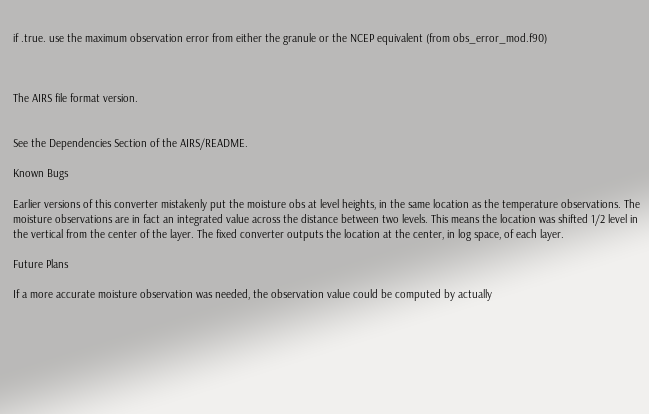if .true. use the maximum observation error from either the granule or the NCEP equivalent (from obs_error_mod.f90)



The AIRS file format version.


See the Dependencies Section of the AIRS/README.

Known Bugs

Earlier versions of this converter mistakenly put the moisture obs at level heights, in the same location as the temperature observations. The moisture observations are in fact an integrated value across the distance between two levels. This means the location was shifted 1/2 level in the vertical from the center of the layer. The fixed converter outputs the location at the center, in log space, of each layer.

Future Plans

If a more accurate moisture observation was needed, the observation value could be computed by actually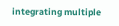integrating multiple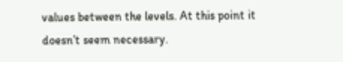values between the levels. At this point it doesn’t seem necessary.